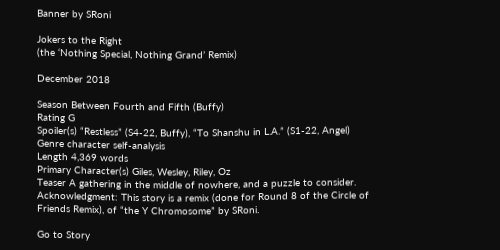Banner by SRoni

Jokers to the Right
(the ‘Nothing Special, Nothing Grand’ Remix)

December 2018

Season Between Fourth and Fifth (Buffy)
Rating G
Spoiler(s) “Restless” (S4-22, Buffy), “To Shanshu in L.A.” (S1-22, Angel)
Genre character self-analysis
Length 4,369 words
Primary Character(s) Giles, Wesley, Riley, Oz
Teaser A gathering in the middle of nowhere, and a puzzle to consider.
Acknowledgment: This story is a remix (done for Round 8 of the Circle of Friends Remix), of “the Y Chromosome” by SRoni.

Go to Story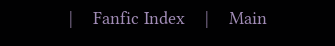|    Fanfic Index    |    Main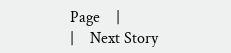Page    |
|    Next Story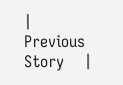|    Previous Story    |